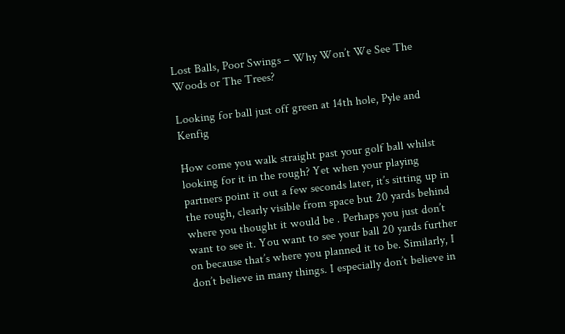Lost Balls, Poor Swings – Why Won’t We See The Woods or The Trees?

Looking for ball just off green at 14th hole, Pyle and Kenfig

How come you walk straight past your golf ball whilst looking for it in the rough? Yet when your playing partners point it out a few seconds later, it’s sitting up in the rough, clearly visible from space but 20 yards behind where you thought it would be . Perhaps you just don’t want to see it. You want to see your ball 20 yards further on because that’s where you planned it to be. Similarly, I don’t believe in many things. I especially don’t believe in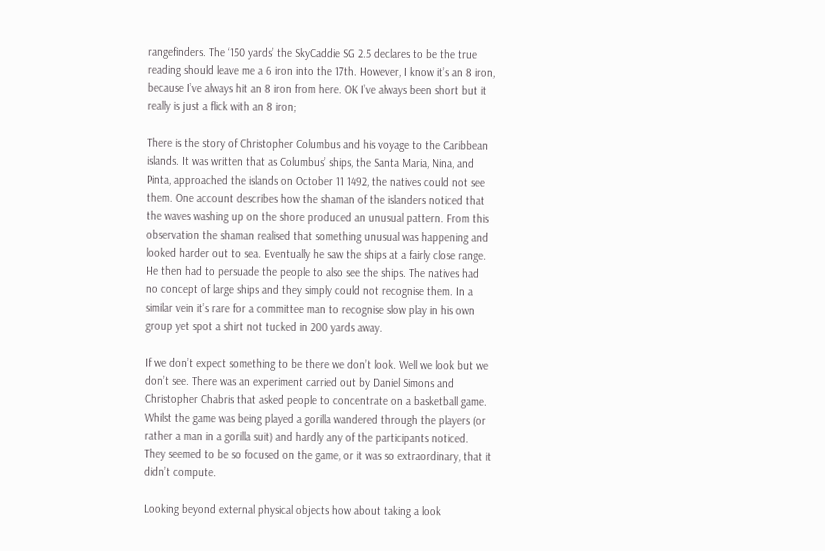rangefinders. The ‘150 yards’ the SkyCaddie SG 2.5 declares to be the true reading should leave me a 6 iron into the 17th. However, I know it’s an 8 iron, because I’ve always hit an 8 iron from here. OK I’ve always been short but it really is just a flick with an 8 iron;

There is the story of Christopher Columbus and his voyage to the Caribbean islands. It was written that as Columbus’ ships, the Santa Maria, Nina, and Pinta, approached the islands on October 11 1492, the natives could not see them. One account describes how the shaman of the islanders noticed that the waves washing up on the shore produced an unusual pattern. From this observation the shaman realised that something unusual was happening and looked harder out to sea. Eventually he saw the ships at a fairly close range. He then had to persuade the people to also see the ships. The natives had no concept of large ships and they simply could not recognise them. In a similar vein it’s rare for a committee man to recognise slow play in his own group yet spot a shirt not tucked in 200 yards away.

If we don’t expect something to be there we don’t look. Well we look but we don’t see. There was an experiment carried out by Daniel Simons and Christopher Chabris that asked people to concentrate on a basketball game. Whilst the game was being played a gorilla wandered through the players (or rather a man in a gorilla suit) and hardly any of the participants noticed. They seemed to be so focused on the game, or it was so extraordinary, that it didn’t compute.

Looking beyond external physical objects how about taking a look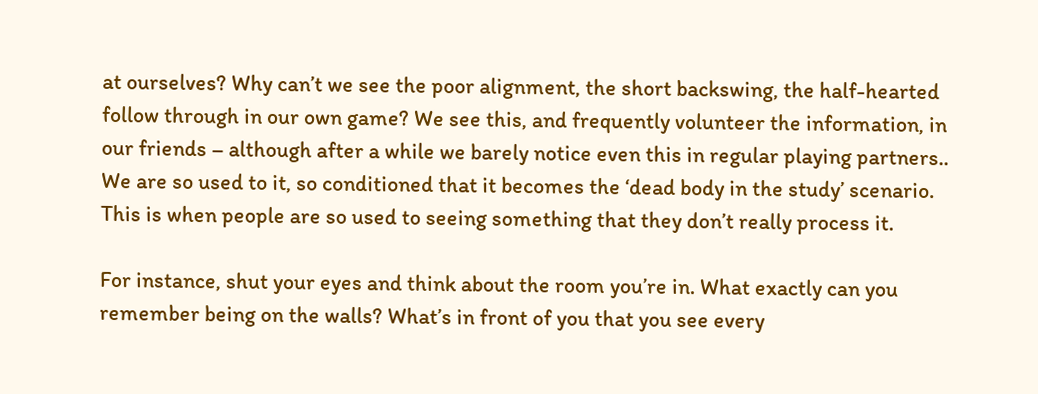at ourselves? Why can’t we see the poor alignment, the short backswing, the half-hearted follow through in our own game? We see this, and frequently volunteer the information, in our friends – although after a while we barely notice even this in regular playing partners.. We are so used to it, so conditioned that it becomes the ‘dead body in the study’ scenario. This is when people are so used to seeing something that they don’t really process it.

For instance, shut your eyes and think about the room you’re in. What exactly can you remember being on the walls? What’s in front of you that you see every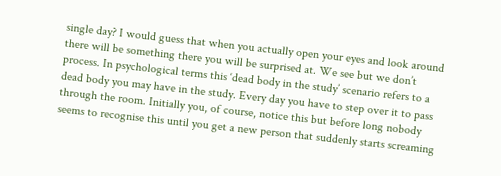single day? I would guess that when you actually open your eyes and look around there will be something there you will be surprised at. We see but we don’t process. In psychological terms this ‘dead body in the study’ scenario refers to a dead body you may have in the study. Every day you have to step over it to pass through the room. Initially you, of course, notice this but before long nobody seems to recognise this until you get a new person that suddenly starts screaming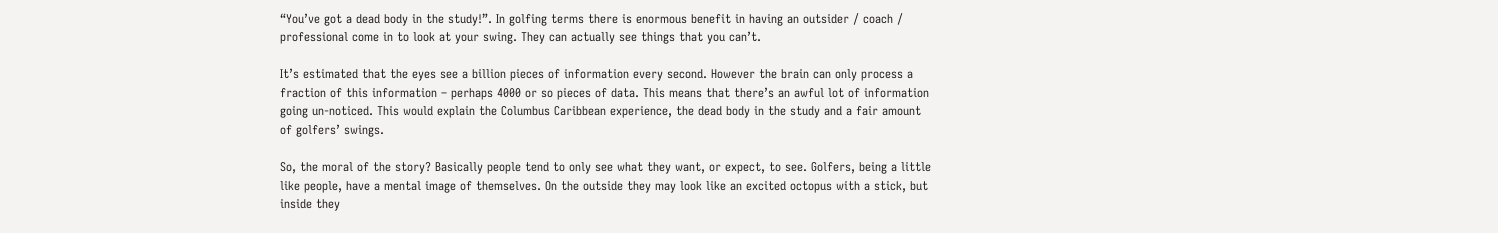“You’ve got a dead body in the study!”. In golfing terms there is enormous benefit in having an outsider / coach / professional come in to look at your swing. They can actually see things that you can’t.

It’s estimated that the eyes see a billion pieces of information every second. However the brain can only process a fraction of this information – perhaps 4000 or so pieces of data. This means that there’s an awful lot of information going un-noticed. This would explain the Columbus Caribbean experience, the dead body in the study and a fair amount of golfers’ swings.

So, the moral of the story? Basically people tend to only see what they want, or expect, to see. Golfers, being a little like people, have a mental image of themselves. On the outside they may look like an excited octopus with a stick, but inside they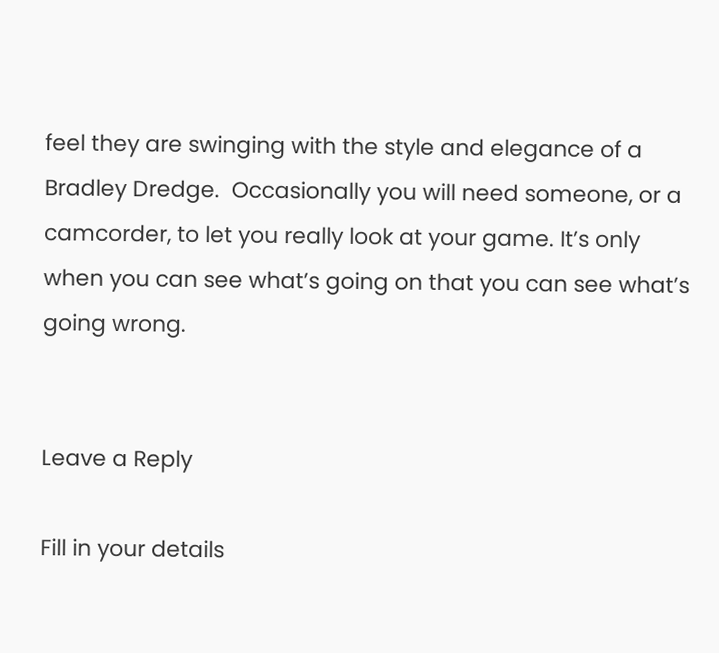feel they are swinging with the style and elegance of a Bradley Dredge.  Occasionally you will need someone, or a camcorder, to let you really look at your game. It’s only when you can see what’s going on that you can see what’s going wrong.


Leave a Reply

Fill in your details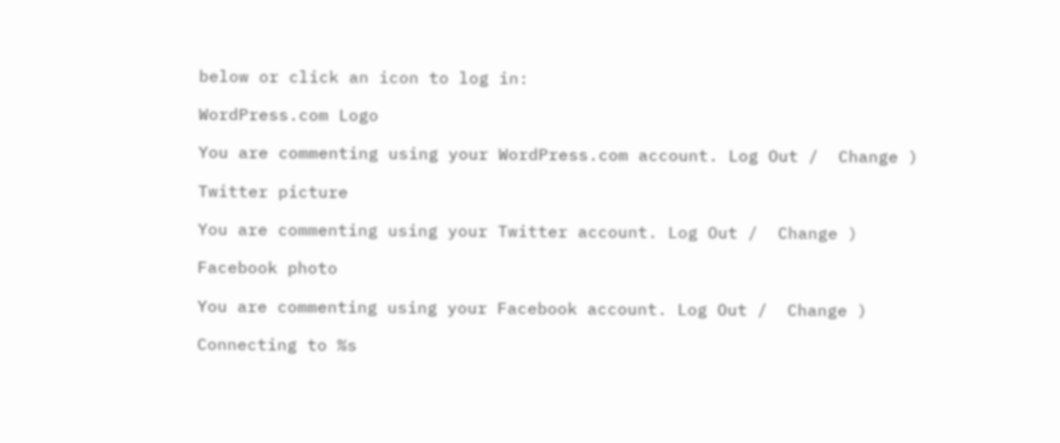below or click an icon to log in:

WordPress.com Logo

You are commenting using your WordPress.com account. Log Out /  Change )

Twitter picture

You are commenting using your Twitter account. Log Out /  Change )

Facebook photo

You are commenting using your Facebook account. Log Out /  Change )

Connecting to %s